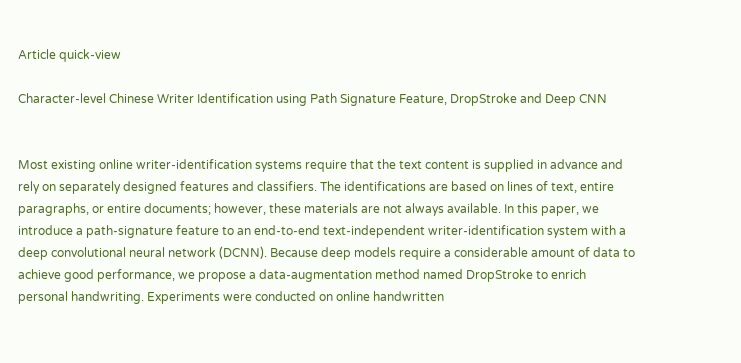Article quick-view

Character-level Chinese Writer Identification using Path Signature Feature, DropStroke and Deep CNN


Most existing online writer-identification systems require that the text content is supplied in advance and rely on separately designed features and classifiers. The identifications are based on lines of text, entire paragraphs, or entire documents; however, these materials are not always available. In this paper, we introduce a path-signature feature to an end-to-end text-independent writer-identification system with a deep convolutional neural network (DCNN). Because deep models require a considerable amount of data to achieve good performance, we propose a data-augmentation method named DropStroke to enrich personal handwriting. Experiments were conducted on online handwritten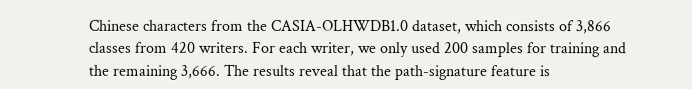Chinese characters from the CASIA-OLHWDB1.0 dataset, which consists of 3,866 classes from 420 writers. For each writer, we only used 200 samples for training and the remaining 3,666. The results reveal that the path-signature feature is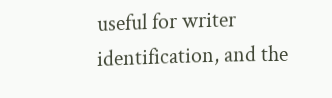useful for writer identification, and the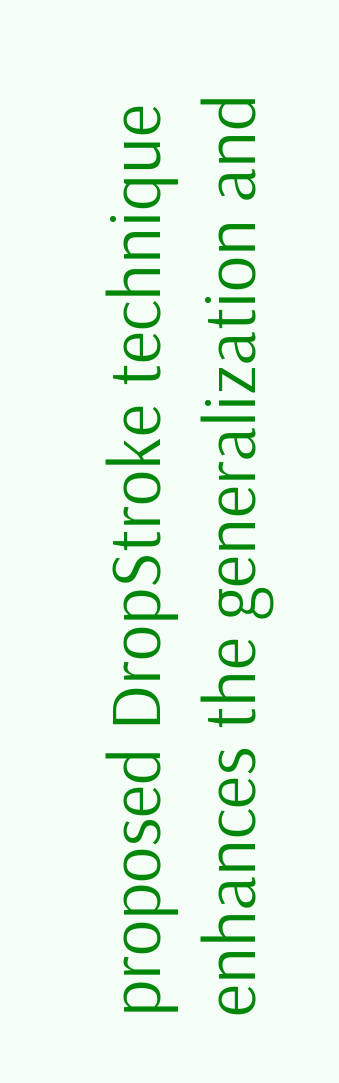proposed DropStroke technique enhances the generalization and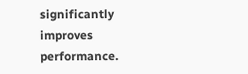significantly improves performance.